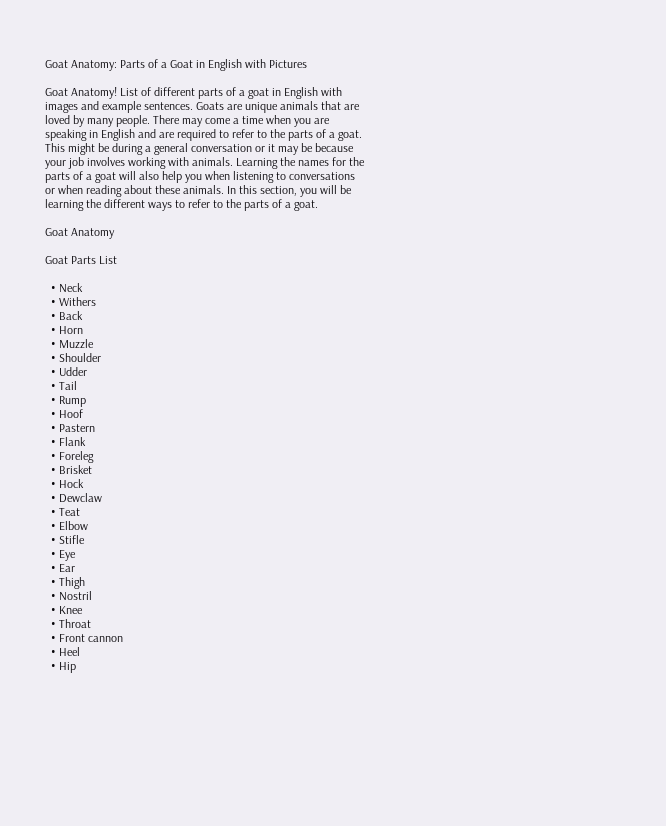Goat Anatomy: Parts of a Goat in English with Pictures

Goat Anatomy! List of different parts of a goat in English with images and example sentences. Goats are unique animals that are loved by many people. There may come a time when you are speaking in English and are required to refer to the parts of a goat. This might be during a general conversation or it may be because your job involves working with animals. Learning the names for the parts of a goat will also help you when listening to conversations or when reading about these animals. In this section, you will be learning the different ways to refer to the parts of a goat.

Goat Anatomy

Goat Parts List

  • Neck
  • Withers
  • Back
  • Horn
  • Muzzle
  • Shoulder
  • Udder
  • Tail
  • Rump
  • Hoof
  • Pastern
  • Flank
  • Foreleg
  • Brisket
  • Hock
  • Dewclaw
  • Teat
  • Elbow
  • Stifle
  • Eye
  • Ear
  • Thigh
  • Nostril
  • Knee
  • Throat
  • Front cannon
  • Heel
  • Hip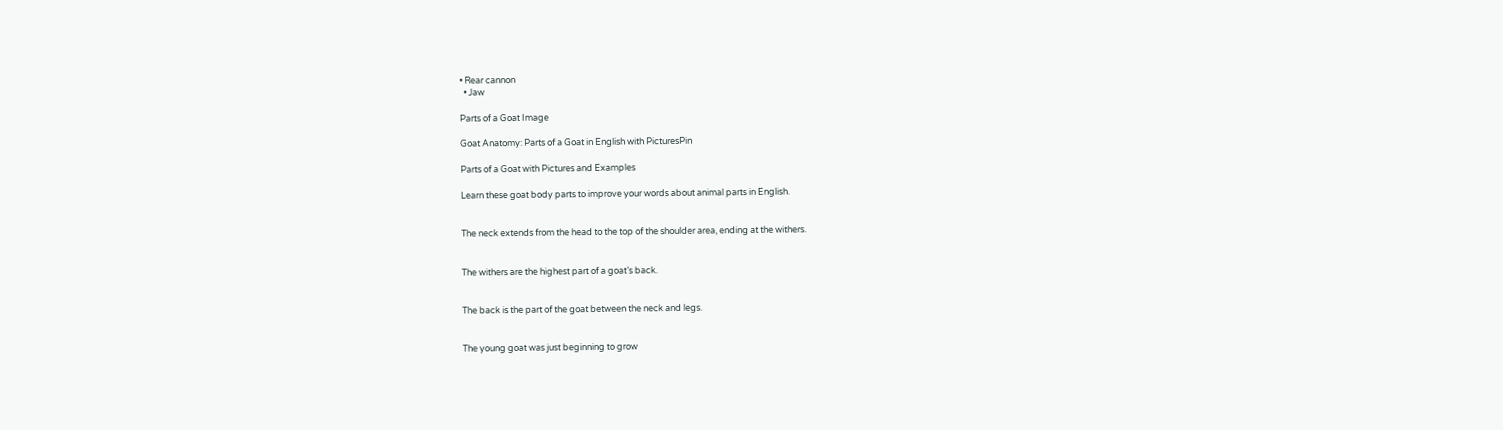• Rear cannon
  • Jaw

Parts of a Goat Image

Goat Anatomy: Parts of a Goat in English with PicturesPin

Parts of a Goat with Pictures and Examples

Learn these goat body parts to improve your words about animal parts in English.


The neck extends from the head to the top of the shoulder area, ending at the withers.


The withers are the highest part of a goat’s back.


The back is the part of the goat between the neck and legs.


The young goat was just beginning to grow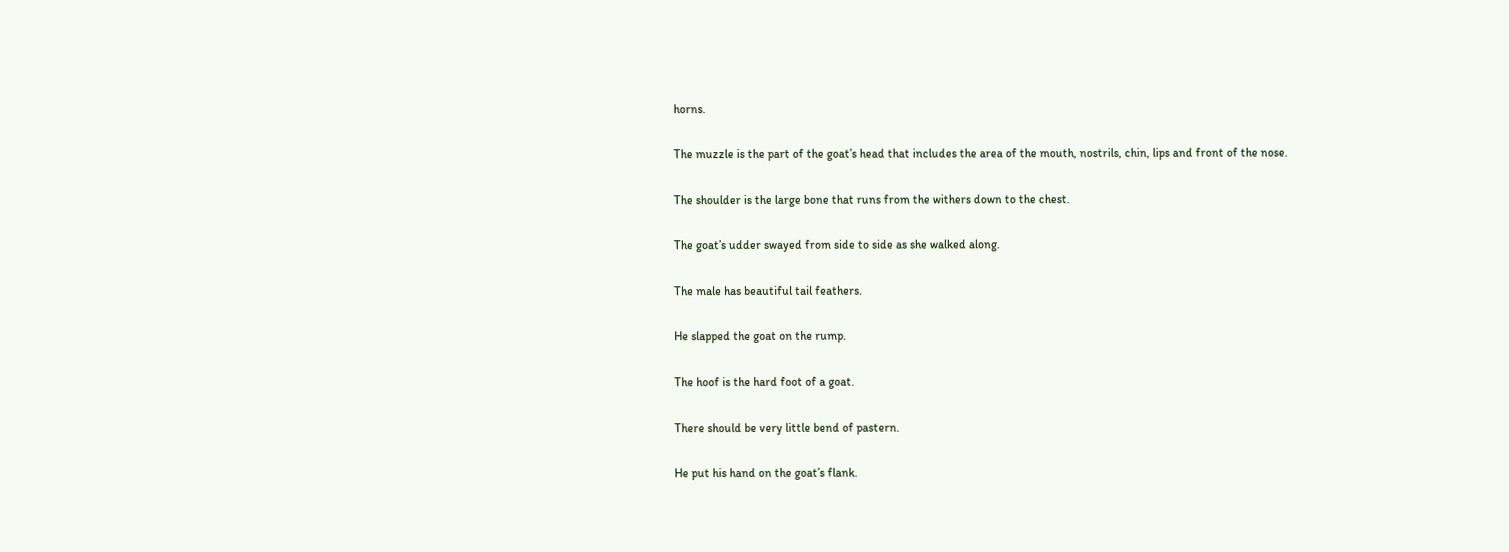horns.


The muzzle is the part of the goat’s head that includes the area of the mouth, nostrils, chin, lips and front of the nose.


The shoulder is the large bone that runs from the withers down to the chest.


The goat’s udder swayed from side to side as she walked along.


The male has beautiful tail feathers.


He slapped the goat on the rump.


The hoof is the hard foot of a goat.


There should be very little bend of pastern.


He put his hand on the goat’s flank.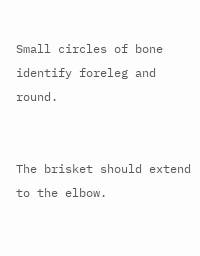Small circles of bone identify foreleg and round.


The brisket should extend to the elbow.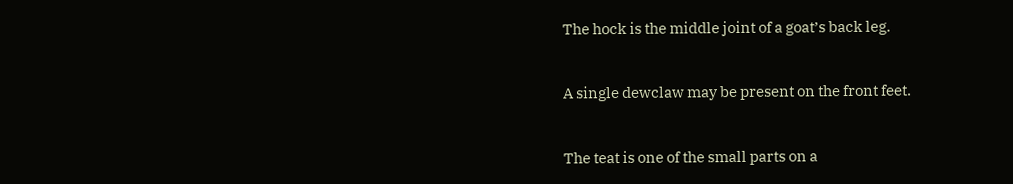The hock is the middle joint of a goat’s back leg.


A single dewclaw may be present on the front feet.


The teat is one of the small parts on a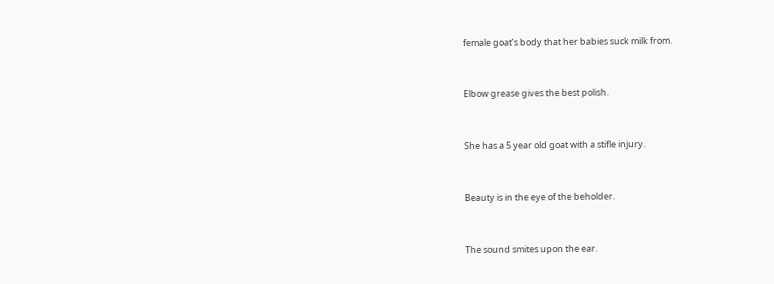female goat’s body that her babies suck milk from.


Elbow grease gives the best polish.


She has a 5 year old goat with a stifle injury.


Beauty is in the eye of the beholder.


The sound smites upon the ear.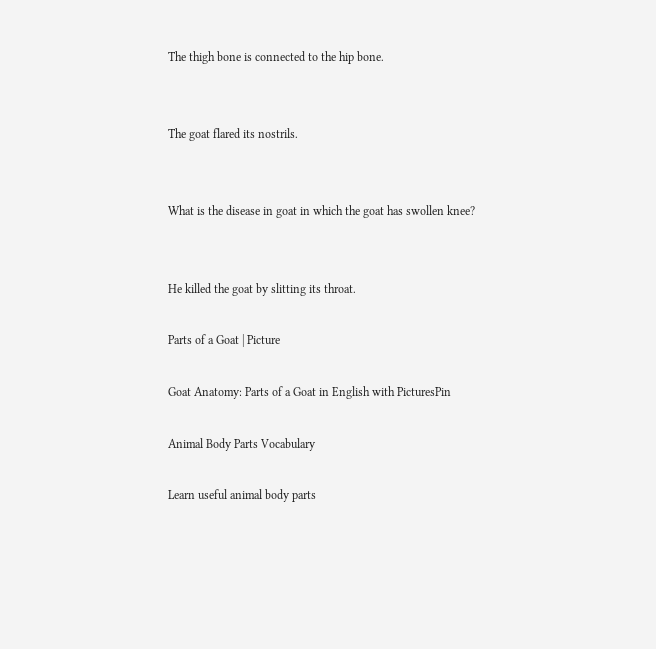The thigh bone is connected to the hip bone.


The goat flared its nostrils.


What is the disease in goat in which the goat has swollen knee?


He killed the goat by slitting its throat.

Parts of a Goat | Picture

Goat Anatomy: Parts of a Goat in English with PicturesPin

Animal Body Parts Vocabulary

Learn useful animal body parts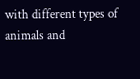with different types of animals and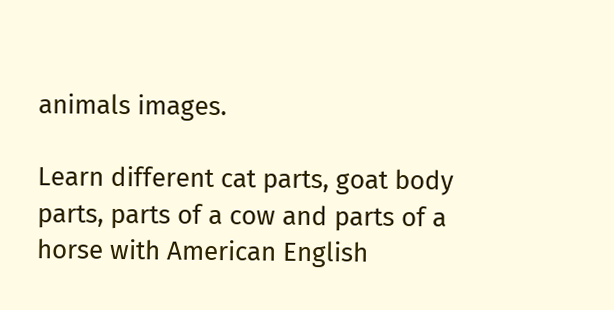animals images.

Learn different cat parts, goat body parts, parts of a cow and parts of a horse with American English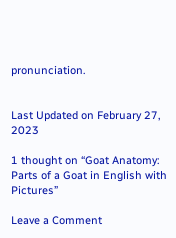pronunciation.


Last Updated on February 27, 2023

1 thought on “Goat Anatomy: Parts of a Goat in English with Pictures”

Leave a Comment